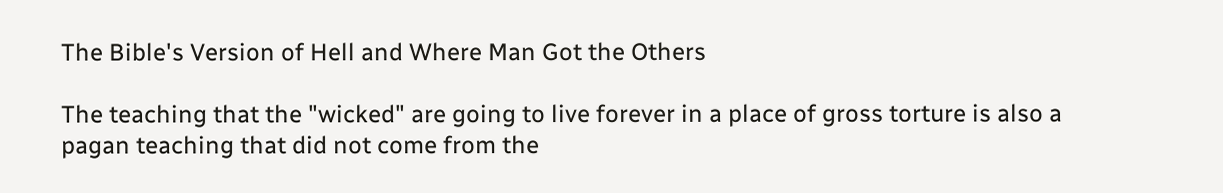The Bible's Version of Hell and Where Man Got the Others

The teaching that the "wicked" are going to live forever in a place of gross torture is also a pagan teaching that did not come from the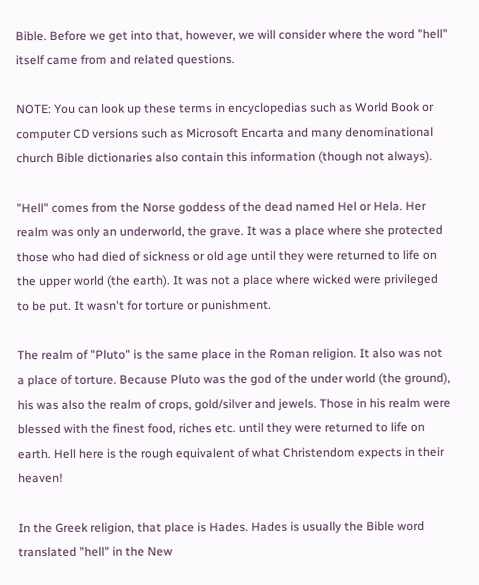Bible. Before we get into that, however, we will consider where the word "hell" itself came from and related questions.

NOTE: You can look up these terms in encyclopedias such as World Book or computer CD versions such as Microsoft Encarta and many denominational church Bible dictionaries also contain this information (though not always).

"Hell" comes from the Norse goddess of the dead named Hel or Hela. Her realm was only an underworld, the grave. It was a place where she protected those who had died of sickness or old age until they were returned to life on the upper world (the earth). It was not a place where wicked were privileged to be put. It wasn't for torture or punishment.

The realm of "Pluto" is the same place in the Roman religion. It also was not a place of torture. Because Pluto was the god of the under world (the ground), his was also the realm of crops, gold/silver and jewels. Those in his realm were blessed with the finest food, riches etc. until they were returned to life on earth. Hell here is the rough equivalent of what Christendom expects in their heaven!

In the Greek religion, that place is Hades. Hades is usually the Bible word translated "hell" in the New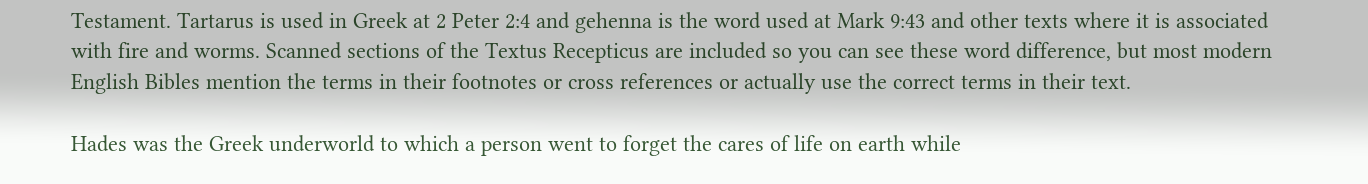Testament. Tartarus is used in Greek at 2 Peter 2:4 and gehenna is the word used at Mark 9:43 and other texts where it is associated with fire and worms. Scanned sections of the Textus Recepticus are included so you can see these word difference, but most modern English Bibles mention the terms in their footnotes or cross references or actually use the correct terms in their text.

Hades was the Greek underworld to which a person went to forget the cares of life on earth while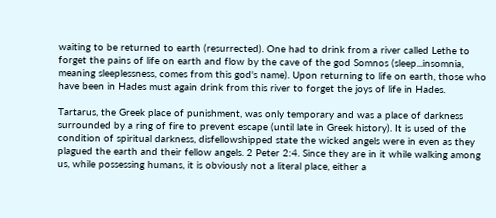waiting to be returned to earth (resurrected). One had to drink from a river called Lethe to forget the pains of life on earth and flow by the cave of the god Somnos (sleep...insomnia, meaning sleeplessness, comes from this god's name). Upon returning to life on earth, those who have been in Hades must again drink from this river to forget the joys of life in Hades.

Tartarus, the Greek place of punishment, was only temporary and was a place of darkness surrounded by a ring of fire to prevent escape (until late in Greek history). It is used of the condition of spiritual darkness, disfellowshipped state the wicked angels were in even as they plagued the earth and their fellow angels. 2 Peter 2:4. Since they are in it while walking among us, while possessing humans, it is obviously not a literal place, either a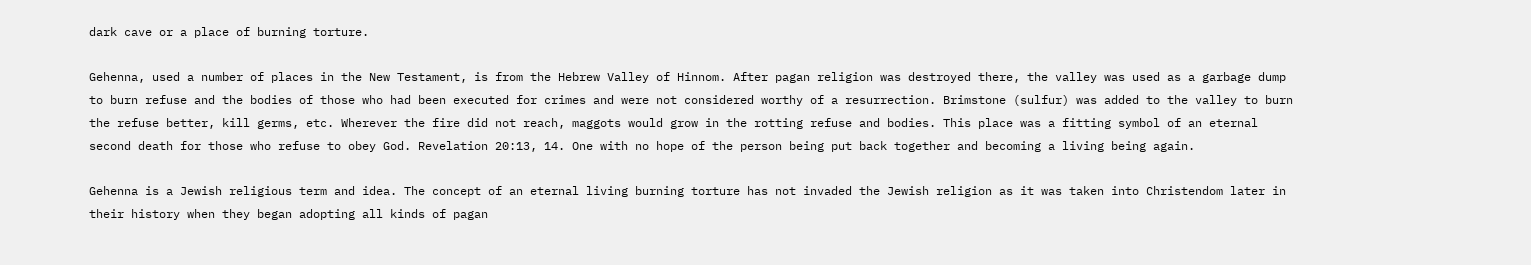dark cave or a place of burning torture.

Gehenna, used a number of places in the New Testament, is from the Hebrew Valley of Hinnom. After pagan religion was destroyed there, the valley was used as a garbage dump to burn refuse and the bodies of those who had been executed for crimes and were not considered worthy of a resurrection. Brimstone (sulfur) was added to the valley to burn the refuse better, kill germs, etc. Wherever the fire did not reach, maggots would grow in the rotting refuse and bodies. This place was a fitting symbol of an eternal second death for those who refuse to obey God. Revelation 20:13, 14. One with no hope of the person being put back together and becoming a living being again.

Gehenna is a Jewish religious term and idea. The concept of an eternal living burning torture has not invaded the Jewish religion as it was taken into Christendom later in their history when they began adopting all kinds of pagan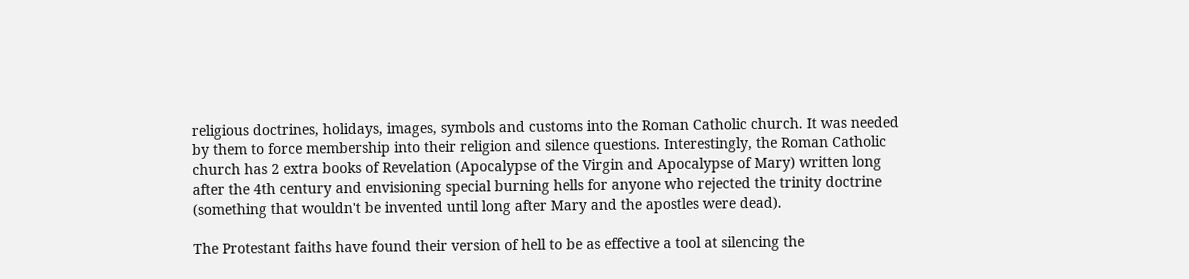religious doctrines, holidays, images, symbols and customs into the Roman Catholic church. It was needed by them to force membership into their religion and silence questions. Interestingly, the Roman Catholic church has 2 extra books of Revelation (Apocalypse of the Virgin and Apocalypse of Mary) written long after the 4th century and envisioning special burning hells for anyone who rejected the trinity doctrine (something that wouldn't be invented until long after Mary and the apostles were dead).

The Protestant faiths have found their version of hell to be as effective a tool at silencing the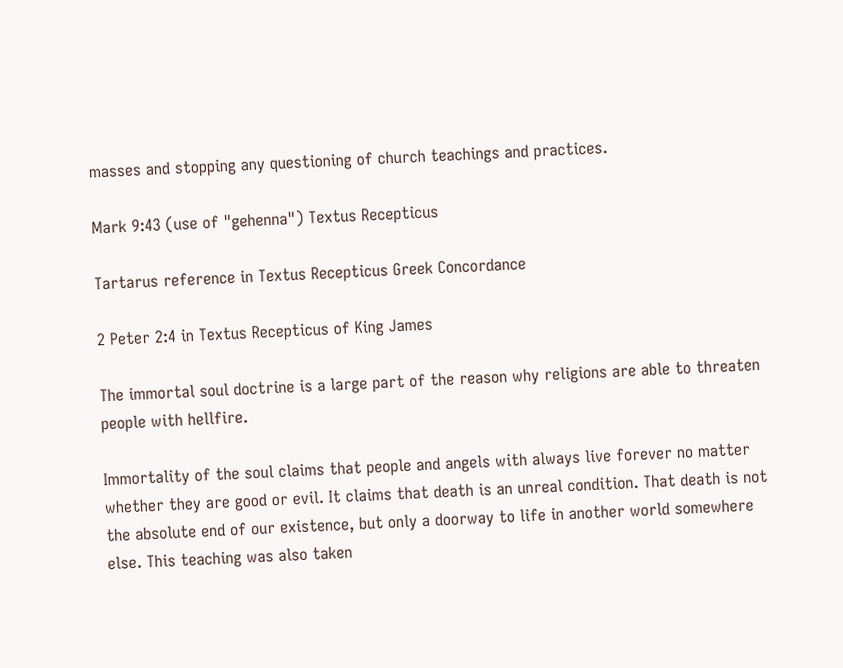masses and stopping any questioning of church teachings and practices.

Mark 9:43 (use of "gehenna") Textus Recepticus

Tartarus reference in Textus Recepticus Greek Concordance

2 Peter 2:4 in Textus Recepticus of King James

The immortal soul doctrine is a large part of the reason why religions are able to threaten people with hellfire.

Immortality of the soul claims that people and angels with always live forever no matter whether they are good or evil. It claims that death is an unreal condition. That death is not the absolute end of our existence, but only a doorway to life in another world somewhere else. This teaching was also taken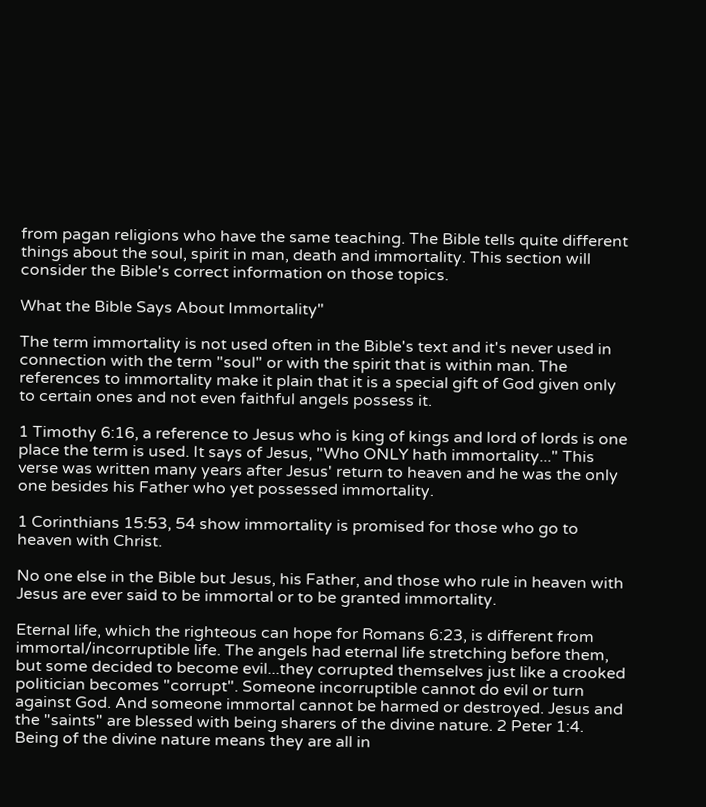from pagan religions who have the same teaching. The Bible tells quite different things about the soul, spirit in man, death and immortality. This section will consider the Bible's correct information on those topics.

What the Bible Says About Immortality"

The term immortality is not used often in the Bible's text and it's never used in connection with the term "soul" or with the spirit that is within man. The references to immortality make it plain that it is a special gift of God given only to certain ones and not even faithful angels possess it.

1 Timothy 6:16, a reference to Jesus who is king of kings and lord of lords is one place the term is used. It says of Jesus, "Who ONLY hath immortality..." This verse was written many years after Jesus' return to heaven and he was the only one besides his Father who yet possessed immortality.

1 Corinthians 15:53, 54 show immortality is promised for those who go to heaven with Christ.

No one else in the Bible but Jesus, his Father, and those who rule in heaven with Jesus are ever said to be immortal or to be granted immortality.

Eternal life, which the righteous can hope for Romans 6:23, is different from immortal/incorruptible life. The angels had eternal life stretching before them, but some decided to become evil...they corrupted themselves just like a crooked politician becomes "corrupt". Someone incorruptible cannot do evil or turn against God. And someone immortal cannot be harmed or destroyed. Jesus and the "saints" are blessed with being sharers of the divine nature. 2 Peter 1:4. Being of the divine nature means they are all in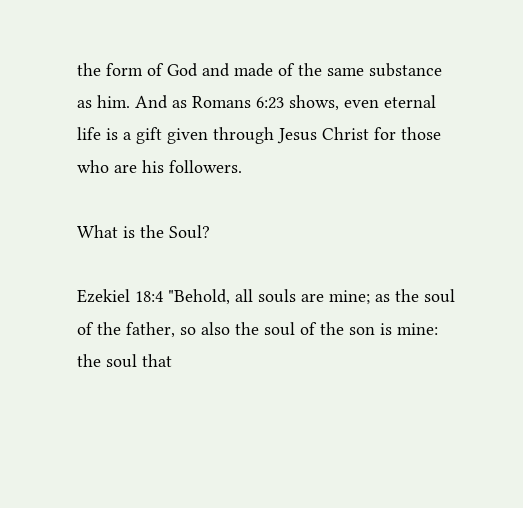the form of God and made of the same substance as him. And as Romans 6:23 shows, even eternal life is a gift given through Jesus Christ for those who are his followers.

What is the Soul?

Ezekiel 18:4 "Behold, all souls are mine; as the soul of the father, so also the soul of the son is mine: the soul that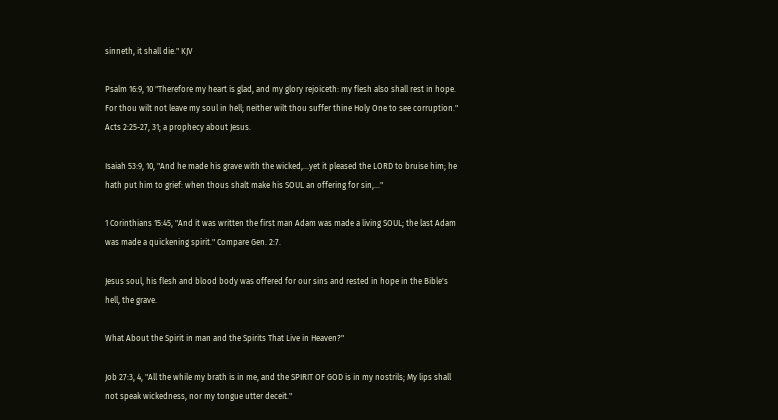sinneth, it shall die." KJV

Psalm 16:9, 10 "Therefore my heart is glad, and my glory rejoiceth: my flesh also shall rest in hope. For thou wilt not leave my soul in hell; neither wilt thou suffer thine Holy One to see corruption." Acts 2:25-27, 31; a prophecy about Jesus.

Isaiah 53:9, 10, "And he made his grave with the wicked,...yet it pleased the LORD to bruise him; he hath put him to grief: when thous shalt make his SOUL an offering for sin,..."

1 Corinthians 15:45, "And it was written the first man Adam was made a living SOUL; the last Adam was made a quickening spirit." Compare Gen. 2:7.

Jesus soul, his flesh and blood body was offered for our sins and rested in hope in the Bible's hell, the grave.

What About the Spirit in man and the Spirits That Live in Heaven?"

Job 27:3, 4, "All the while my brath is in me, and the SPIRIT OF GOD is in my nostrils; My lips shall not speak wickedness, nor my tongue utter deceit."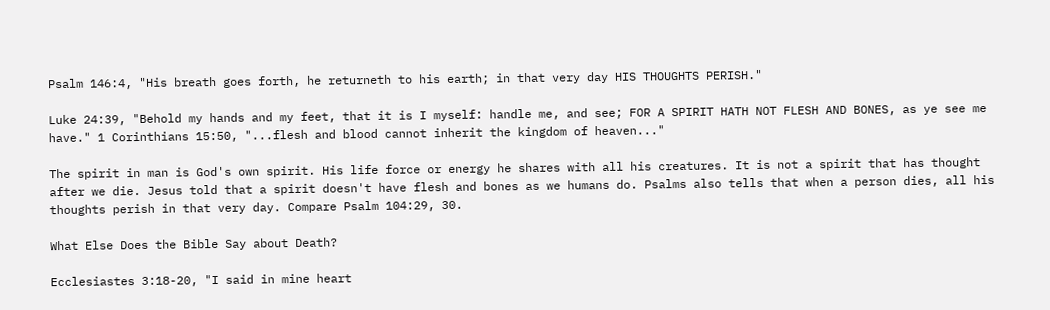Psalm 146:4, "His breath goes forth, he returneth to his earth; in that very day HIS THOUGHTS PERISH."

Luke 24:39, "Behold my hands and my feet, that it is I myself: handle me, and see; FOR A SPIRIT HATH NOT FLESH AND BONES, as ye see me have." 1 Corinthians 15:50, "...flesh and blood cannot inherit the kingdom of heaven..."

The spirit in man is God's own spirit. His life force or energy he shares with all his creatures. It is not a spirit that has thought after we die. Jesus told that a spirit doesn't have flesh and bones as we humans do. Psalms also tells that when a person dies, all his thoughts perish in that very day. Compare Psalm 104:29, 30.

What Else Does the Bible Say about Death?

Ecclesiastes 3:18-20, "I said in mine heart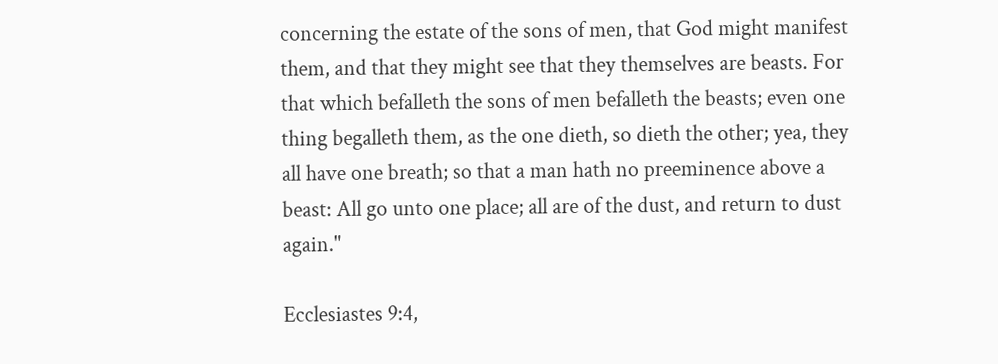concerning the estate of the sons of men, that God might manifest them, and that they might see that they themselves are beasts. For that which befalleth the sons of men befalleth the beasts; even one thing begalleth them, as the one dieth, so dieth the other; yea, they all have one breath; so that a man hath no preeminence above a beast: All go unto one place; all are of the dust, and return to dust again."

Ecclesiastes 9:4,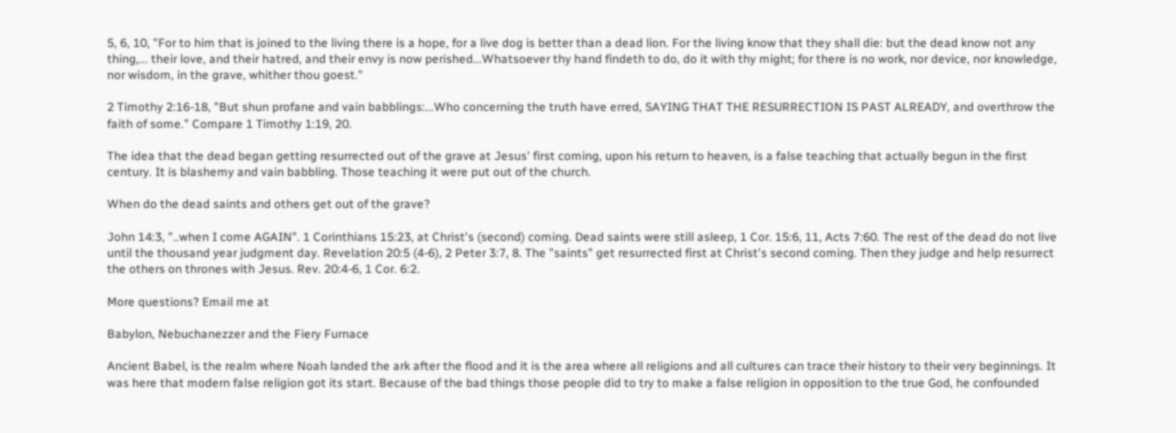5, 6, 10, "For to him that is joined to the living there is a hope, for a live dog is better than a dead lion. For the living know that they shall die: but the dead know not any thing,... their love, and their hatred, and their envy is now perished...Whatsoever thy hand findeth to do, do it with thy might; for there is no work, nor device, nor knowledge, nor wisdom, in the grave, whither thou goest."

2 Timothy 2:16-18, "But shun profane and vain babblings:...Who concerning the truth have erred, SAYING THAT THE RESURRECTION IS PAST ALREADY, and overthrow the faith of some." Compare 1 Timothy 1:19, 20.

The idea that the dead began getting resurrected out of the grave at Jesus' first coming, upon his return to heaven, is a false teaching that actually begun in the first century. It is blashemy and vain babbling. Those teaching it were put out of the church.

When do the dead saints and others get out of the grave?

John 14:3, "..when I come AGAIN". 1 Corinthians 15:23, at Christ's (second) coming. Dead saints were still asleep, 1 Cor. 15:6, 11, Acts 7:60. The rest of the dead do not live until the thousand year judgment day. Revelation 20:5 (4-6), 2 Peter 3:7, 8. The "saints" get resurrected first at Christ's second coming. Then they judge and help resurrect the others on thrones with Jesus. Rev. 20:4-6, 1 Cor. 6:2.

More questions? Email me at

Babylon, Nebuchanezzer and the Fiery Furnace

Ancient Babel, is the realm where Noah landed the ark after the flood and it is the area where all religions and all cultures can trace their history to their very beginnings. It was here that modern false religion got its start. Because of the bad things those people did to try to make a false religion in opposition to the true God, he confounded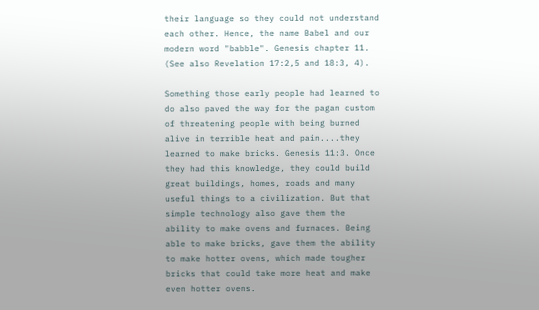their language so they could not understand each other. Hence, the name Babel and our modern word "babble". Genesis chapter 11. (See also Revelation 17:2,5 and 18:3, 4).

Something those early people had learned to do also paved the way for the pagan custom of threatening people with being burned alive in terrible heat and pain....they learned to make bricks. Genesis 11:3. Once they had this knowledge, they could build great buildings, homes, roads and many useful things to a civilization. But that simple technology also gave them the ability to make ovens and furnaces. Being able to make bricks, gave them the ability to make hotter ovens, which made tougher bricks that could take more heat and make even hotter ovens.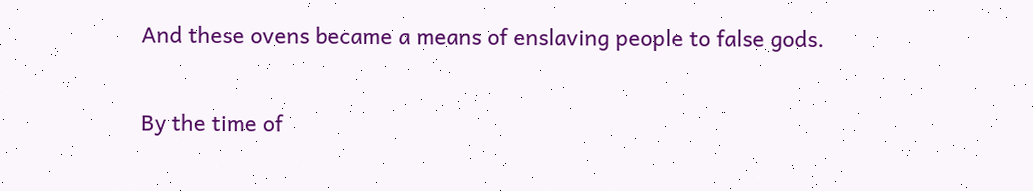And these ovens became a means of enslaving people to false gods.

By the time of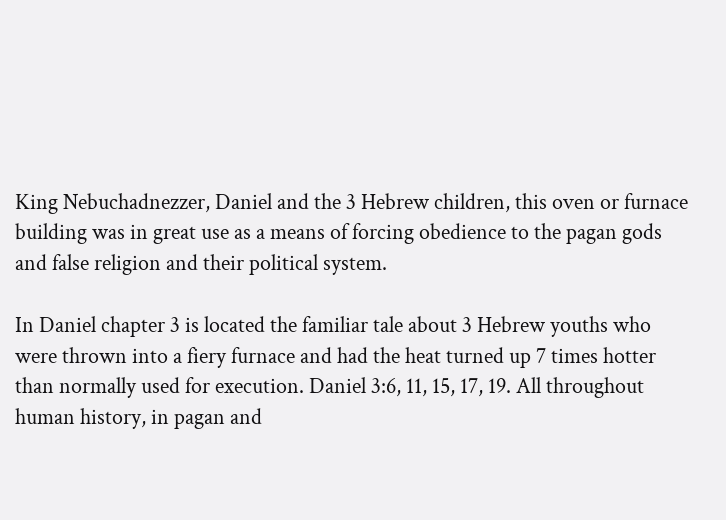King Nebuchadnezzer, Daniel and the 3 Hebrew children, this oven or furnace building was in great use as a means of forcing obedience to the pagan gods and false religion and their political system.

In Daniel chapter 3 is located the familiar tale about 3 Hebrew youths who were thrown into a fiery furnace and had the heat turned up 7 times hotter than normally used for execution. Daniel 3:6, 11, 15, 17, 19. All throughout human history, in pagan and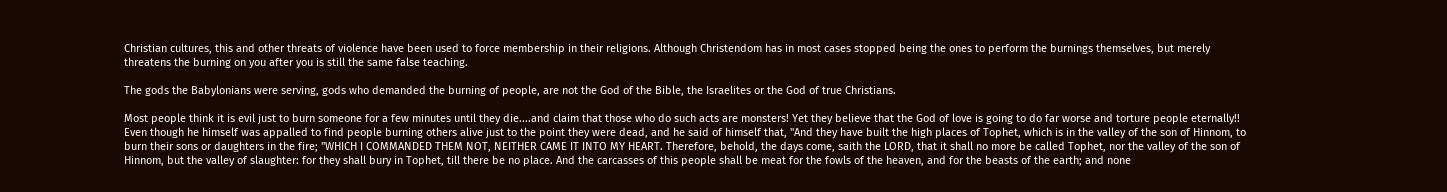Christian cultures, this and other threats of violence have been used to force membership in their religions. Although Christendom has in most cases stopped being the ones to perform the burnings themselves, but merely threatens the burning on you after you is still the same false teaching.

The gods the Babylonians were serving, gods who demanded the burning of people, are not the God of the Bible, the Israelites or the God of true Christians.

Most people think it is evil just to burn someone for a few minutes until they die....and claim that those who do such acts are monsters! Yet they believe that the God of love is going to do far worse and torture people eternally!! Even though he himself was appalled to find people burning others alive just to the point they were dead, and he said of himself that, "And they have built the high places of Tophet, which is in the valley of the son of Hinnom, to burn their sons or daughters in the fire; "WHICH I COMMANDED THEM NOT, NEITHER CAME IT INTO MY HEART. Therefore, behold, the days come, saith the LORD, that it shall no more be called Tophet, nor the valley of the son of Hinnom, but the valley of slaughter: for they shall bury in Tophet, till there be no place. And the carcasses of this people shall be meat for the fowls of the heaven, and for the beasts of the earth; and none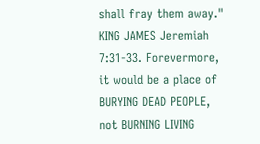shall fray them away." KING JAMES Jeremiah 7:31-33. Forevermore, it would be a place of BURYING DEAD PEOPLE, not BURNING LIVING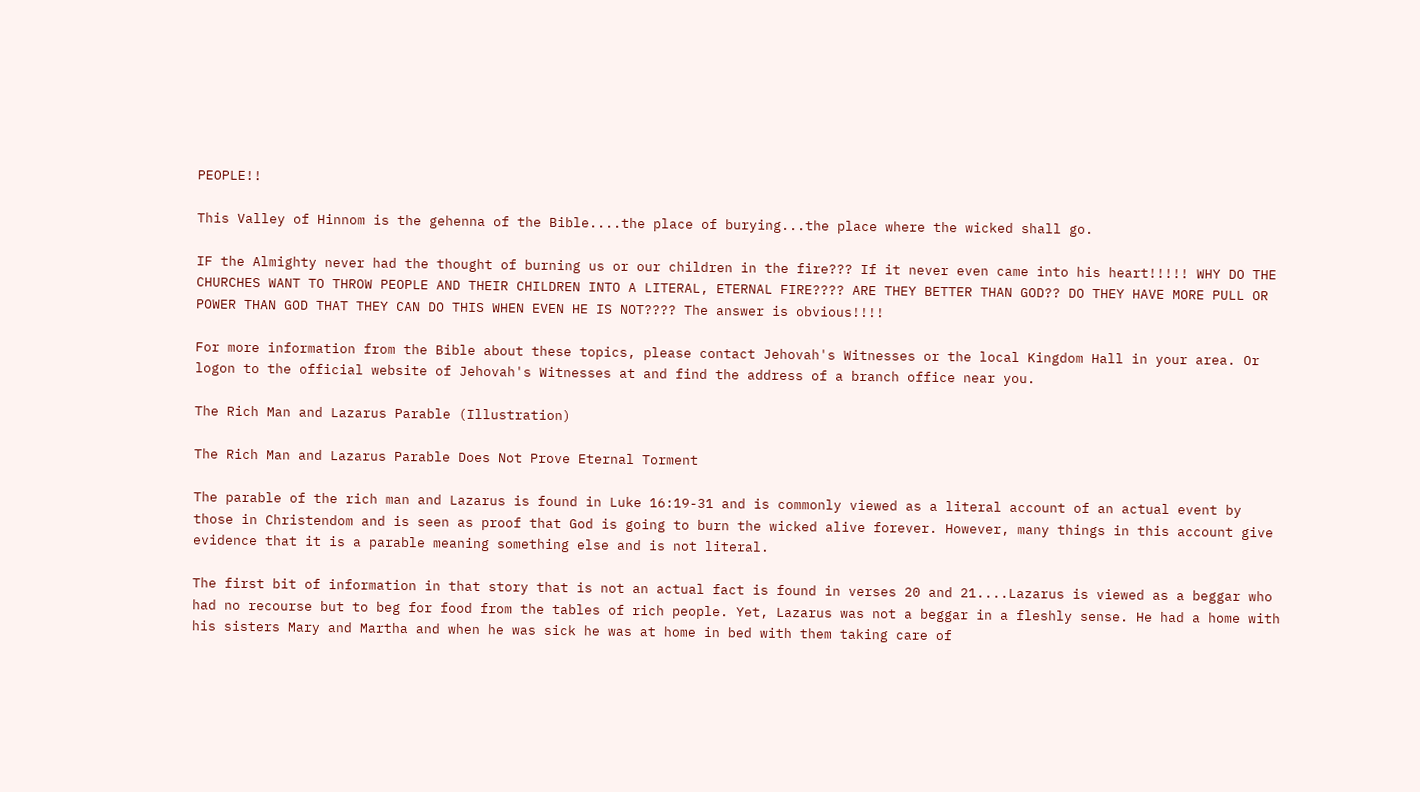PEOPLE!!

This Valley of Hinnom is the gehenna of the Bible....the place of burying...the place where the wicked shall go.

IF the Almighty never had the thought of burning us or our children in the fire??? If it never even came into his heart!!!!! WHY DO THE CHURCHES WANT TO THROW PEOPLE AND THEIR CHILDREN INTO A LITERAL, ETERNAL FIRE???? ARE THEY BETTER THAN GOD?? DO THEY HAVE MORE PULL OR POWER THAN GOD THAT THEY CAN DO THIS WHEN EVEN HE IS NOT???? The answer is obvious!!!!

For more information from the Bible about these topics, please contact Jehovah's Witnesses or the local Kingdom Hall in your area. Or logon to the official website of Jehovah's Witnesses at and find the address of a branch office near you.

The Rich Man and Lazarus Parable (Illustration)

The Rich Man and Lazarus Parable Does Not Prove Eternal Torment

The parable of the rich man and Lazarus is found in Luke 16:19-31 and is commonly viewed as a literal account of an actual event by those in Christendom and is seen as proof that God is going to burn the wicked alive forever. However, many things in this account give evidence that it is a parable meaning something else and is not literal.

The first bit of information in that story that is not an actual fact is found in verses 20 and 21....Lazarus is viewed as a beggar who had no recourse but to beg for food from the tables of rich people. Yet, Lazarus was not a beggar in a fleshly sense. He had a home with his sisters Mary and Martha and when he was sick he was at home in bed with them taking care of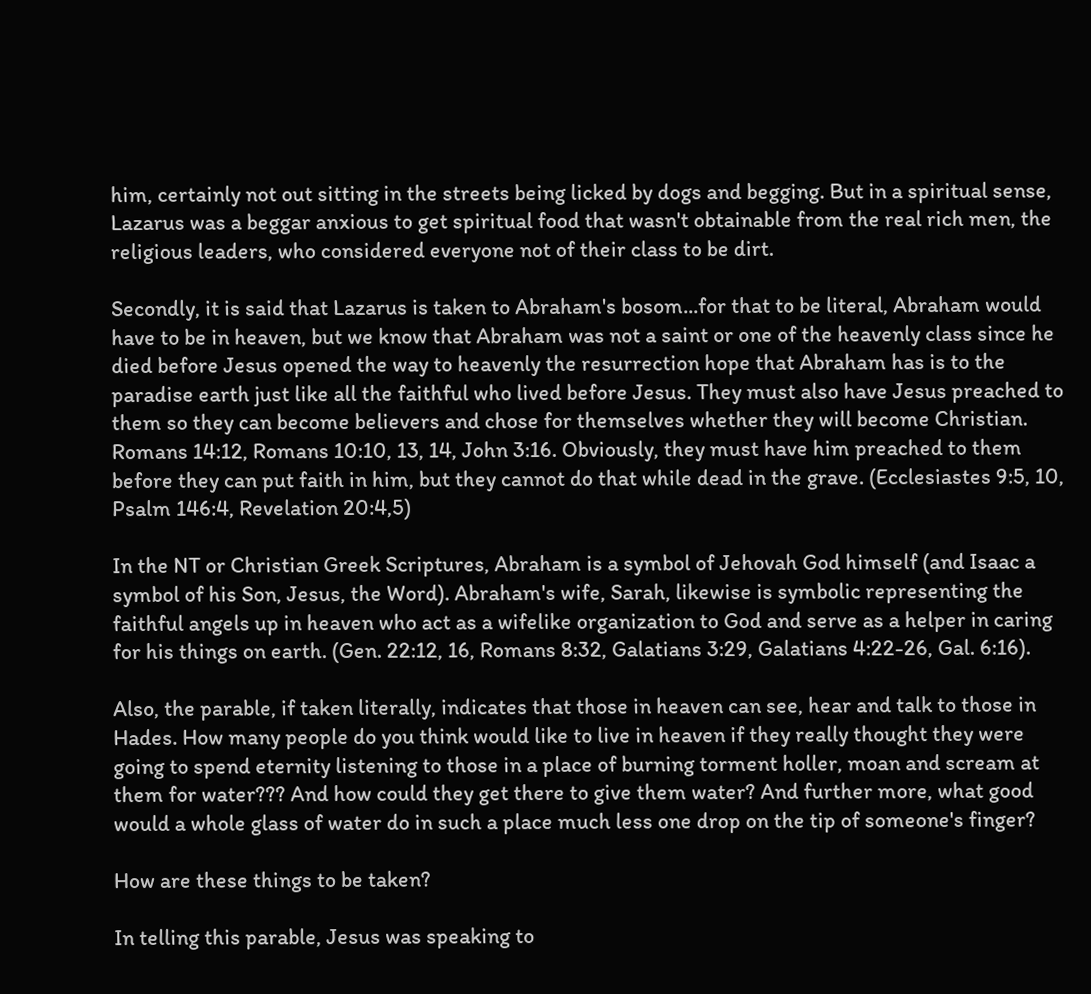him, certainly not out sitting in the streets being licked by dogs and begging. But in a spiritual sense, Lazarus was a beggar anxious to get spiritual food that wasn't obtainable from the real rich men, the religious leaders, who considered everyone not of their class to be dirt.

Secondly, it is said that Lazarus is taken to Abraham's bosom...for that to be literal, Abraham would have to be in heaven, but we know that Abraham was not a saint or one of the heavenly class since he died before Jesus opened the way to heavenly the resurrection hope that Abraham has is to the paradise earth just like all the faithful who lived before Jesus. They must also have Jesus preached to them so they can become believers and chose for themselves whether they will become Christian. Romans 14:12, Romans 10:10, 13, 14, John 3:16. Obviously, they must have him preached to them before they can put faith in him, but they cannot do that while dead in the grave. (Ecclesiastes 9:5, 10, Psalm 146:4, Revelation 20:4,5)

In the NT or Christian Greek Scriptures, Abraham is a symbol of Jehovah God himself (and Isaac a symbol of his Son, Jesus, the Word). Abraham's wife, Sarah, likewise is symbolic representing the faithful angels up in heaven who act as a wifelike organization to God and serve as a helper in caring for his things on earth. (Gen. 22:12, 16, Romans 8:32, Galatians 3:29, Galatians 4:22-26, Gal. 6:16).

Also, the parable, if taken literally, indicates that those in heaven can see, hear and talk to those in Hades. How many people do you think would like to live in heaven if they really thought they were going to spend eternity listening to those in a place of burning torment holler, moan and scream at them for water??? And how could they get there to give them water? And further more, what good would a whole glass of water do in such a place much less one drop on the tip of someone's finger?

How are these things to be taken?

In telling this parable, Jesus was speaking to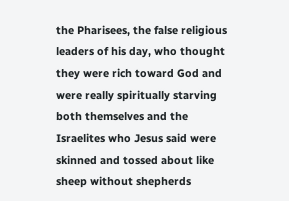the Pharisees, the false religious leaders of his day, who thought they were rich toward God and were really spiritually starving both themselves and the Israelites who Jesus said were skinned and tossed about like sheep without shepherds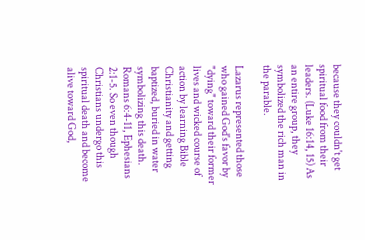because they couldn't get spiritual food from their leaders. (Luke 16:14, 15) As an entire group, they symbolized the rich man in the parable.

Lazarus represented those who gained God's favor by "dying" toward their former lives and wicked course of action by learning Bible Christianity and getting baptized, buried in water symbolizing this death. Romans 6:4-11, Ephesians 2:1-5. So even though Christians undergo this spiritual death and become alive toward God,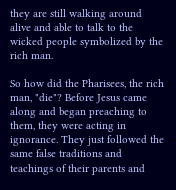they are still walking around alive and able to talk to the wicked people symbolized by the rich man.

So how did the Pharisees, the rich man, "die"? Before Jesus came along and began preaching to them, they were acting in ignorance. They just followed the same false traditions and teachings of their parents and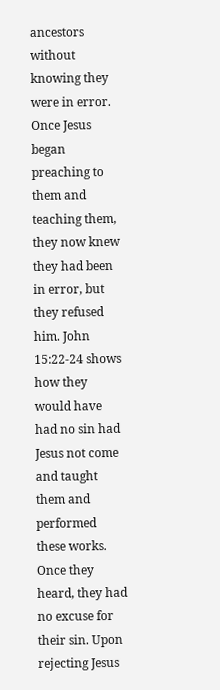ancestors without knowing they were in error. Once Jesus began preaching to them and teaching them, they now knew they had been in error, but they refused him. John 15:22-24 shows how they would have had no sin had Jesus not come and taught them and performed these works. Once they heard, they had no excuse for their sin. Upon rejecting Jesus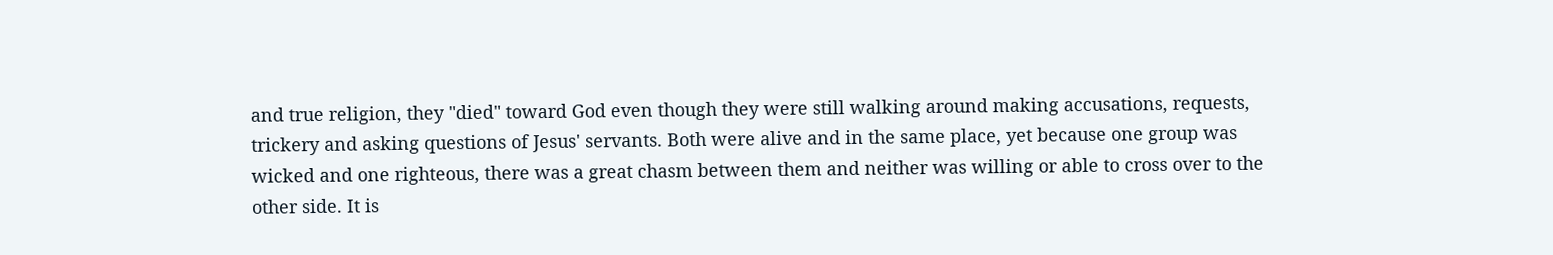and true religion, they "died" toward God even though they were still walking around making accusations, requests, trickery and asking questions of Jesus' servants. Both were alive and in the same place, yet because one group was wicked and one righteous, there was a great chasm between them and neither was willing or able to cross over to the other side. It is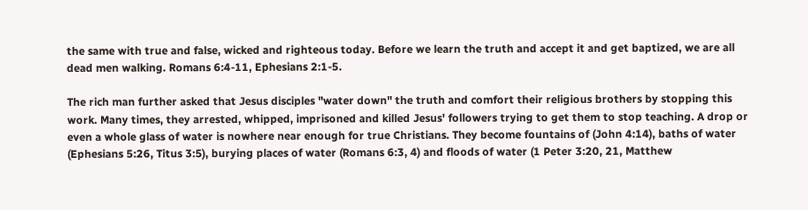the same with true and false, wicked and righteous today. Before we learn the truth and accept it and get baptized, we are all dead men walking. Romans 6:4-11, Ephesians 2:1-5.

The rich man further asked that Jesus disciples "water down" the truth and comfort their religious brothers by stopping this work. Many times, they arrested, whipped, imprisoned and killed Jesus' followers trying to get them to stop teaching. A drop or even a whole glass of water is nowhere near enough for true Christians. They become fountains of (John 4:14), baths of water (Ephesians 5:26, Titus 3:5), burying places of water (Romans 6:3, 4) and floods of water (1 Peter 3:20, 21, Matthew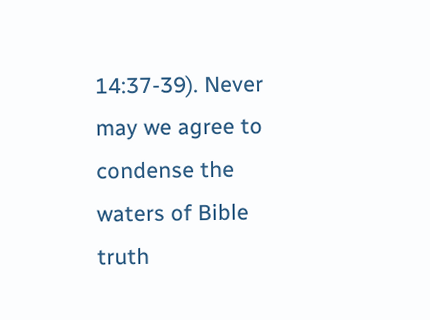14:37-39). Never may we agree to condense the waters of Bible truth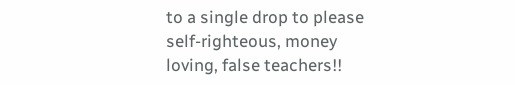to a single drop to please self-righteous, money loving, false teachers!!